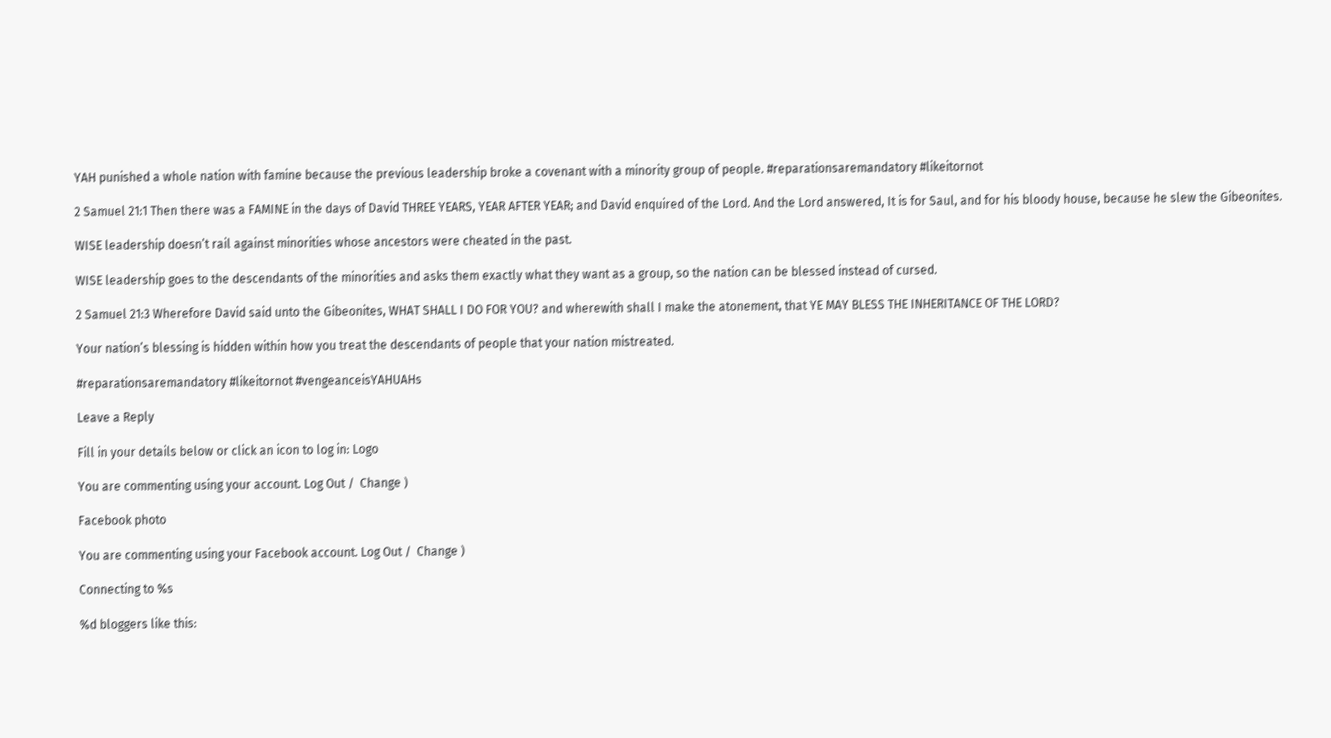YAH punished a whole nation with famine because the previous leadership broke a covenant with a minority group of people. #reparationsaremandatory #likeitornot

2 Samuel 21:1 Then there was a FAMINE in the days of David THREE YEARS, YEAR AFTER YEAR; and David enquired of the Lord. And the Lord answered, It is for Saul, and for his bloody house, because he slew the Gibeonites.

WISE leadership doesn’t rail against minorities whose ancestors were cheated in the past.

WISE leadership goes to the descendants of the minorities and asks them exactly what they want as a group, so the nation can be blessed instead of cursed.

2 Samuel 21:3 Wherefore David said unto the Gibeonites, WHAT SHALL I DO FOR YOU? and wherewith shall I make the atonement, that YE MAY BLESS THE INHERITANCE OF THE LORD?

Your nation’s blessing is hidden within how you treat the descendants of people that your nation mistreated.

#reparationsaremandatory #likeitornot #vengeanceisYAHUAHs

Leave a Reply

Fill in your details below or click an icon to log in: Logo

You are commenting using your account. Log Out /  Change )

Facebook photo

You are commenting using your Facebook account. Log Out /  Change )

Connecting to %s

%d bloggers like this: